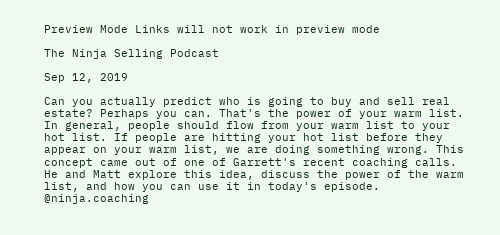Preview Mode Links will not work in preview mode

The Ninja Selling Podcast

Sep 12, 2019

Can you actually predict who is going to buy and sell real estate? Perhaps you can. That's the power of your warm list. In general, people should flow from your warm list to your hot list. If people are hitting your hot list before they appear on your warm list, we are doing something wrong. This concept came out of one of Garrett's recent coaching calls. He and Matt explore this idea, discuss the power of the warm list, and how you can use it in today's episode. @ninja.coaching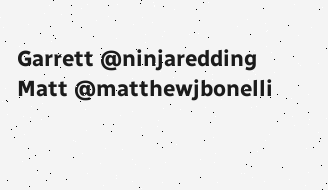Garrett @ninjaredding Matt @matthewjbonelli